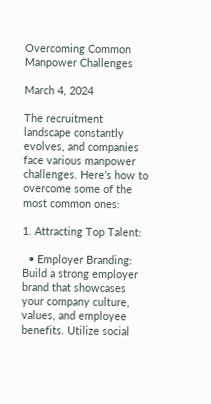Overcoming Common Manpower Challenges

March 4, 2024

The recruitment landscape constantly evolves, and companies face various manpower challenges. Here’s how to overcome some of the most common ones:

1. Attracting Top Talent:

  • Employer Branding: Build a strong employer brand that showcases your company culture, values, and employee benefits. Utilize social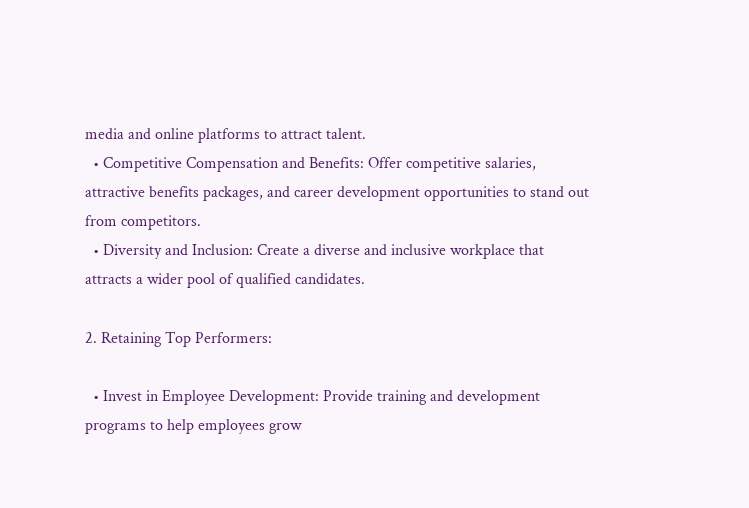media and online platforms to attract talent.
  • Competitive Compensation and Benefits: Offer competitive salaries, attractive benefits packages, and career development opportunities to stand out from competitors.
  • Diversity and Inclusion: Create a diverse and inclusive workplace that attracts a wider pool of qualified candidates.

2. Retaining Top Performers:

  • Invest in Employee Development: Provide training and development programs to help employees grow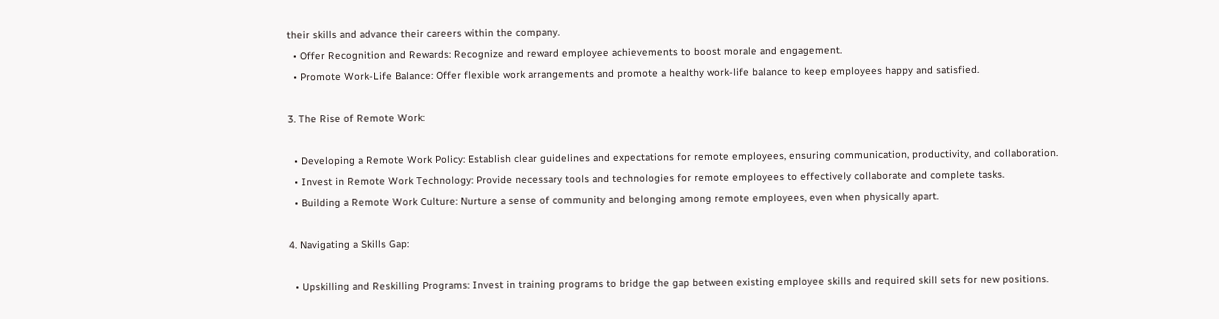their skills and advance their careers within the company.
  • Offer Recognition and Rewards: Recognize and reward employee achievements to boost morale and engagement.
  • Promote Work-Life Balance: Offer flexible work arrangements and promote a healthy work-life balance to keep employees happy and satisfied.

3. The Rise of Remote Work:

  • Developing a Remote Work Policy: Establish clear guidelines and expectations for remote employees, ensuring communication, productivity, and collaboration.
  • Invest in Remote Work Technology: Provide necessary tools and technologies for remote employees to effectively collaborate and complete tasks.
  • Building a Remote Work Culture: Nurture a sense of community and belonging among remote employees, even when physically apart.

4. Navigating a Skills Gap:

  • Upskilling and Reskilling Programs: Invest in training programs to bridge the gap between existing employee skills and required skill sets for new positions.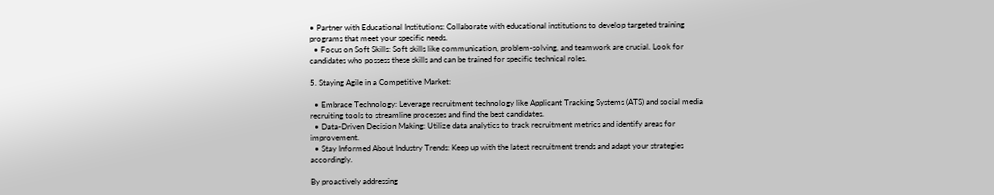• Partner with Educational Institutions: Collaborate with educational institutions to develop targeted training programs that meet your specific needs.
  • Focus on Soft Skills: Soft skills like communication, problem-solving, and teamwork are crucial. Look for candidates who possess these skills and can be trained for specific technical roles.

5. Staying Agile in a Competitive Market:

  • Embrace Technology: Leverage recruitment technology like Applicant Tracking Systems (ATS) and social media recruiting tools to streamline processes and find the best candidates.
  • Data-Driven Decision Making: Utilize data analytics to track recruitment metrics and identify areas for improvement.
  • Stay Informed About Industry Trends: Keep up with the latest recruitment trends and adapt your strategies accordingly.

By proactively addressing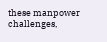these manpower challenges,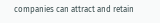companies can attract and retain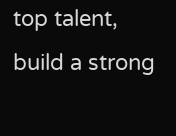top talent, build a strong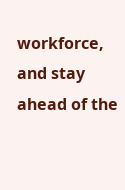workforce, and stay ahead of the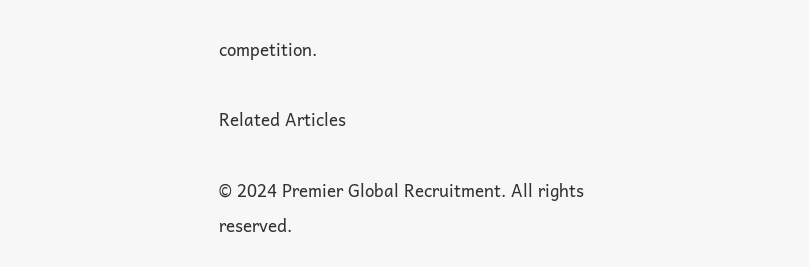competition.

Related Articles

© 2024 Premier Global Recruitment. All rights reserved.